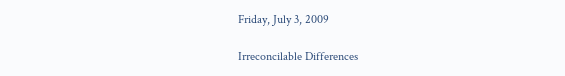Friday, July 3, 2009

Irreconcilable Differences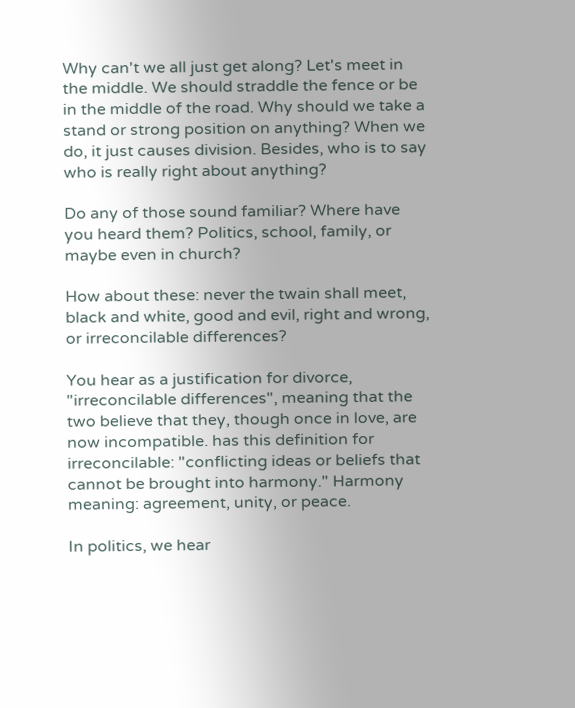Why can't we all just get along? Let's meet in the middle. We should straddle the fence or be in the middle of the road. Why should we take a stand or strong position on anything? When we do, it just causes division. Besides, who is to say who is really right about anything?

Do any of those sound familiar? Where have you heard them? Politics, school, family, or maybe even in church?

How about these: never the twain shall meet, black and white, good and evil, right and wrong, or irreconcilable differences?

You hear as a justification for divorce, "irreconcilable differences", meaning that the two believe that they, though once in love, are now incompatible. has this definition for irreconcilable: "conflicting ideas or beliefs that cannot be brought into harmony." Harmony meaning: agreement, unity, or peace.

In politics, we hear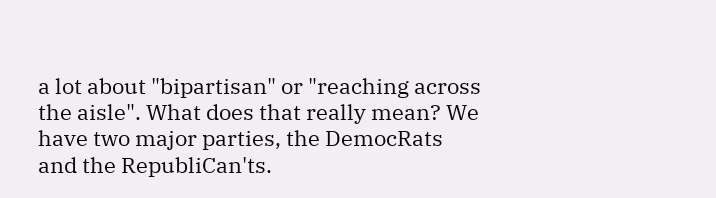a lot about "bipartisan" or "reaching across the aisle". What does that really mean? We have two major parties, the DemocRats and the RepubliCan'ts.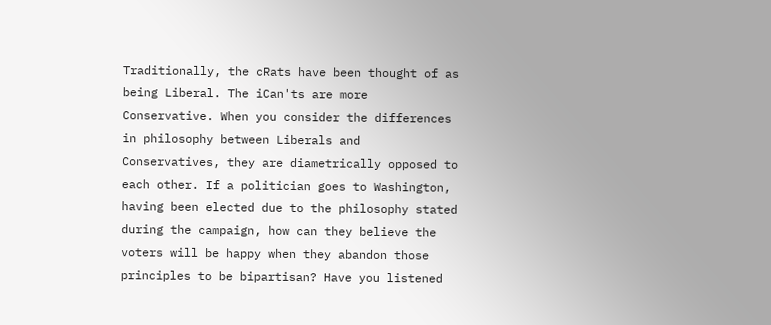Traditionally, the cRats have been thought of as being Liberal. The iCan'ts are more Conservative. When you consider the differences in philosophy between Liberals and Conservatives, they are diametrically opposed to each other. If a politician goes to Washington, having been elected due to the philosophy stated during the campaign, how can they believe the voters will be happy when they abandon those principles to be bipartisan? Have you listened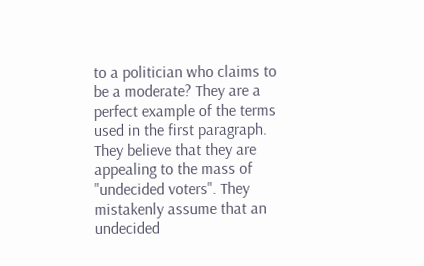to a politician who claims to be a moderate? They are a perfect example of the terms used in the first paragraph. They believe that they are appealing to the mass of "undecided voters". They mistakenly assume that an undecided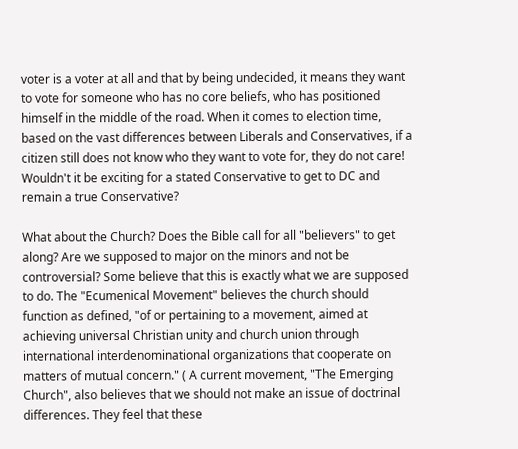voter is a voter at all and that by being undecided, it means they want to vote for someone who has no core beliefs, who has positioned himself in the middle of the road. When it comes to election time, based on the vast differences between Liberals and Conservatives, if a citizen still does not know who they want to vote for, they do not care! Wouldn't it be exciting for a stated Conservative to get to DC and remain a true Conservative?

What about the Church? Does the Bible call for all "believers" to get along? Are we supposed to major on the minors and not be controversial? Some believe that this is exactly what we are supposed to do. The "Ecumenical Movement" believes the church should function as defined, "of or pertaining to a movement, aimed at achieving universal Christian unity and church union through international interdenominational organizations that cooperate on matters of mutual concern." ( A current movement, "The Emerging Church", also believes that we should not make an issue of doctrinal differences. They feel that these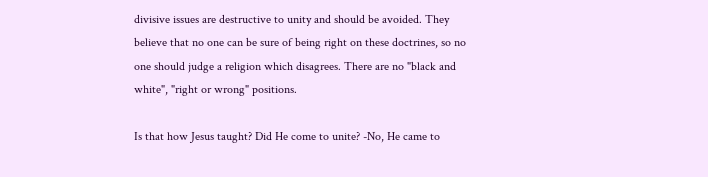divisive issues are destructive to unity and should be avoided. They believe that no one can be sure of being right on these doctrines, so no one should judge a religion which disagrees. There are no "black and white", "right or wrong" positions.

Is that how Jesus taught? Did He come to unite? -No, He came to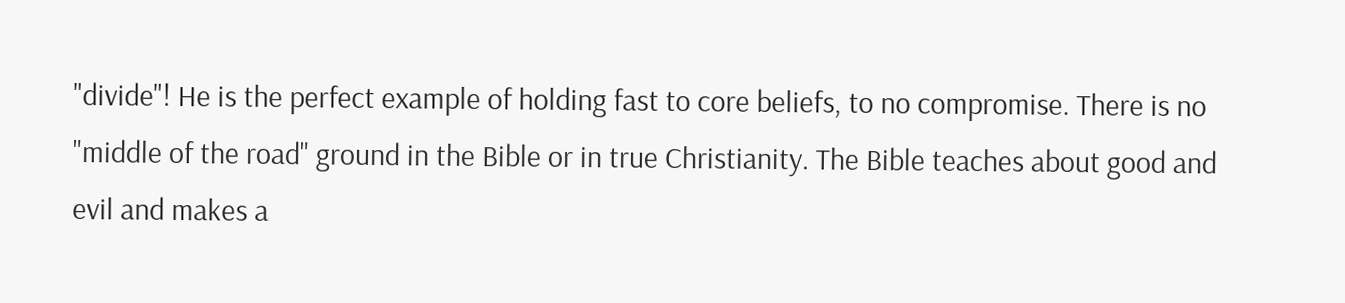"divide"! He is the perfect example of holding fast to core beliefs, to no compromise. There is no "middle of the road" ground in the Bible or in true Christianity. The Bible teaches about good and evil and makes a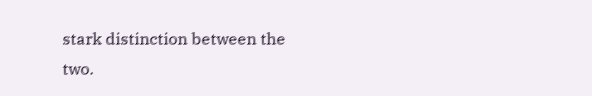stark distinction between the two.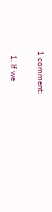1 comment:

  1. If we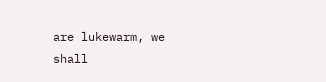are lukewarm, we shall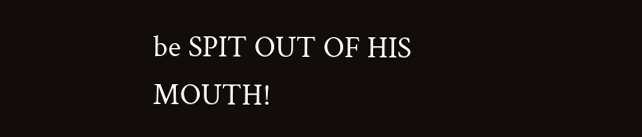be SPIT OUT OF HIS MOUTH!